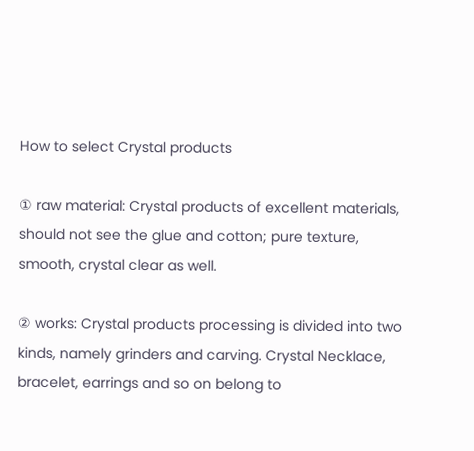How to select Crystal products

① raw material: Crystal products of excellent materials, should not see the glue and cotton; pure texture, smooth, crystal clear as well.

② works: Crystal products processing is divided into two kinds, namely grinders and carving. Crystal Necklace, bracelet, earrings and so on belong to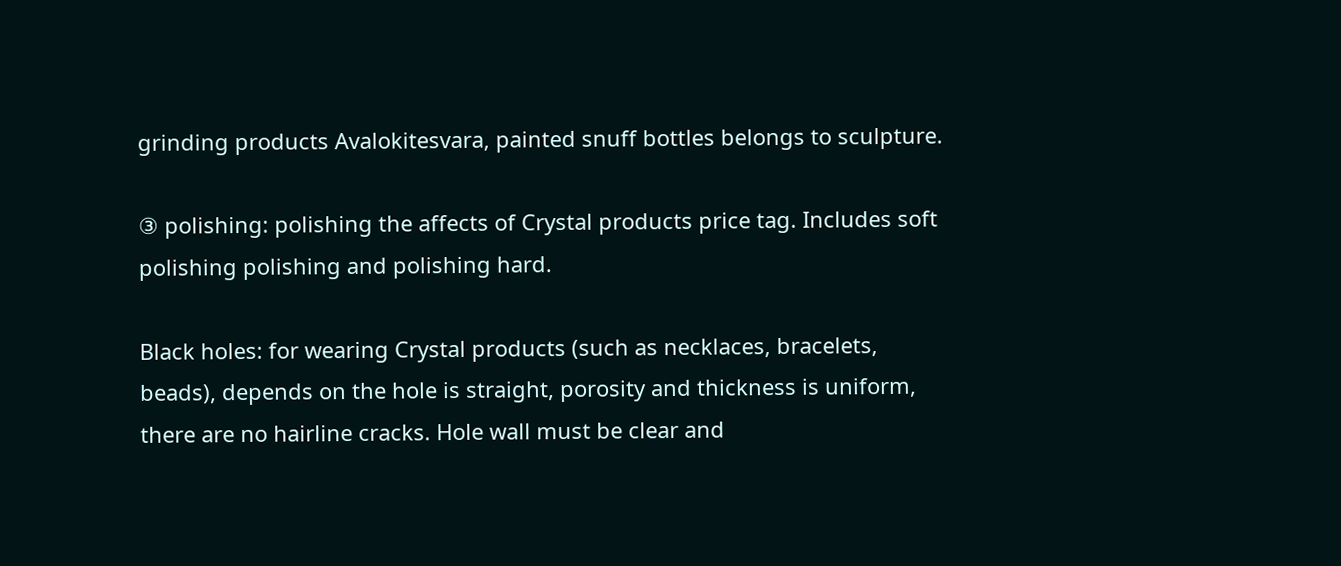grinding products Avalokitesvara, painted snuff bottles belongs to sculpture.

③ polishing: polishing the affects of Crystal products price tag. Includes soft polishing polishing and polishing hard.

Black holes: for wearing Crystal products (such as necklaces, bracelets, beads), depends on the hole is straight, porosity and thickness is uniform, there are no hairline cracks. Hole wall must be clear and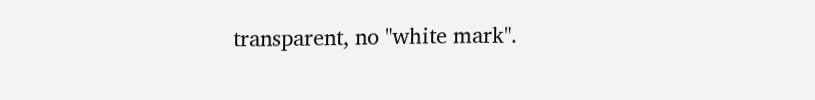transparent, no "white mark".